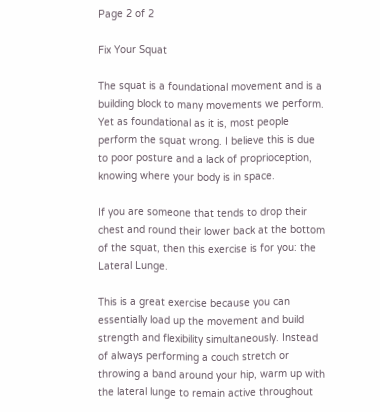Page 2 of 2

Fix Your Squat

The squat is a foundational movement and is a building block to many movements we perform. Yet as foundational as it is, most people perform the squat wrong. I believe this is due to poor posture and a lack of proprioception, knowing where your body is in space.

If you are someone that tends to drop their chest and round their lower back at the bottom of the squat, then this exercise is for you: the Lateral Lunge.

This is a great exercise because you can essentially load up the movement and build strength and flexibility simultaneously. Instead of always performing a couch stretch or throwing a band around your hip, warm up with the lateral lunge to remain active throughout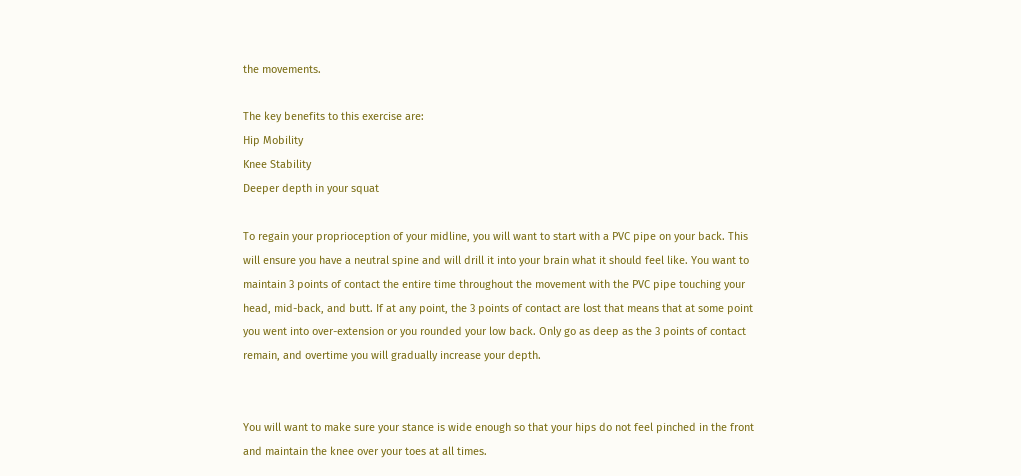the movements.

The key benefits to this exercise are:
Hip Mobility
Knee Stability
Deeper depth in your squat

To regain your proprioception of your midline, you will want to start with a PVC pipe on your back. This will ensure you have a neutral spine and will drill it into your brain what it should feel like. You want to maintain 3 points of contact the entire time throughout the movement with the PVC pipe touching your head, mid-back, and butt. If at any point, the 3 points of contact are lost that means that at some point you went into over-extension or you rounded your low back. Only go as deep as the 3 points of contact remain, and overtime you will gradually increase your depth.


You will want to make sure your stance is wide enough so that your hips do not feel pinched in the front and maintain the knee over your toes at all times.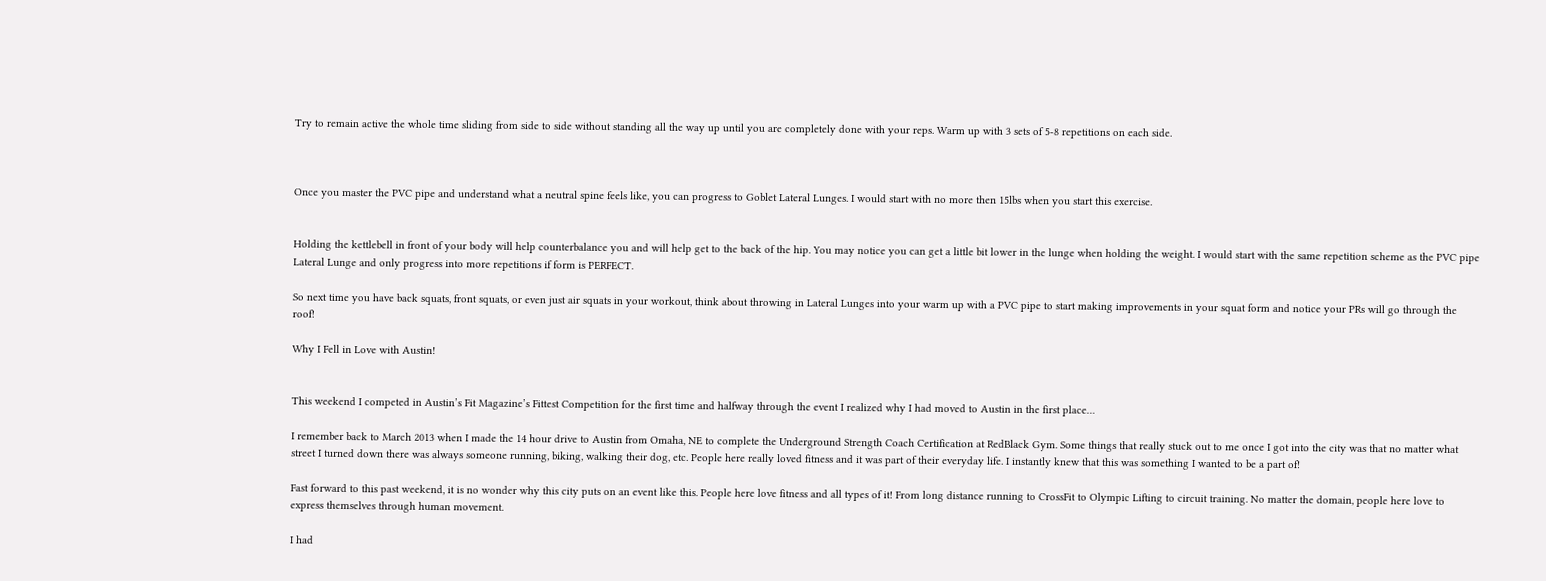Try to remain active the whole time sliding from side to side without standing all the way up until you are completely done with your reps. Warm up with 3 sets of 5-8 repetitions on each side.



Once you master the PVC pipe and understand what a neutral spine feels like, you can progress to Goblet Lateral Lunges. I would start with no more then 15lbs when you start this exercise.


Holding the kettlebell in front of your body will help counterbalance you and will help get to the back of the hip. You may notice you can get a little bit lower in the lunge when holding the weight. I would start with the same repetition scheme as the PVC pipe Lateral Lunge and only progress into more repetitions if form is PERFECT.

So next time you have back squats, front squats, or even just air squats in your workout, think about throwing in Lateral Lunges into your warm up with a PVC pipe to start making improvements in your squat form and notice your PRs will go through the roof!

Why I Fell in Love with Austin!


This weekend I competed in Austin’s Fit Magazine’s Fittest Competition for the first time and halfway through the event I realized why I had moved to Austin in the first place…

I remember back to March 2013 when I made the 14 hour drive to Austin from Omaha, NE to complete the Underground Strength Coach Certification at RedBlack Gym. Some things that really stuck out to me once I got into the city was that no matter what street I turned down there was always someone running, biking, walking their dog, etc. People here really loved fitness and it was part of their everyday life. I instantly knew that this was something I wanted to be a part of!

Fast forward to this past weekend, it is no wonder why this city puts on an event like this. People here love fitness and all types of it! From long distance running to CrossFit to Olympic Lifting to circuit training. No matter the domain, people here love to express themselves through human movement.

I had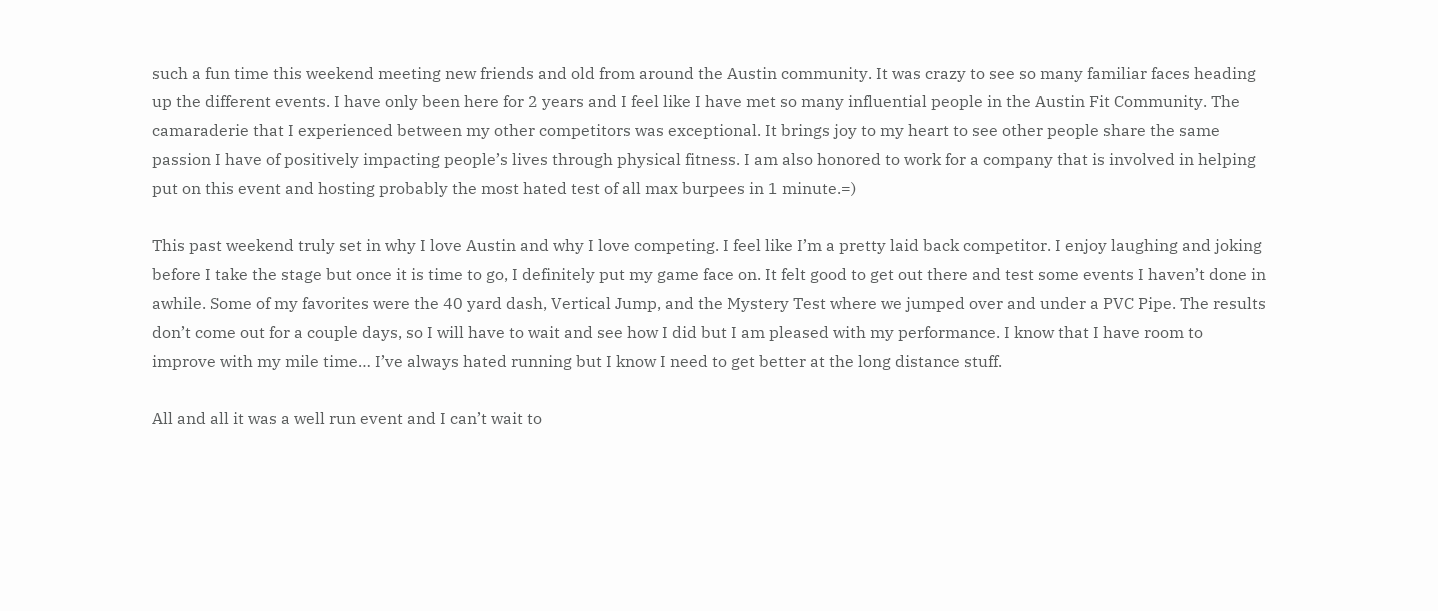such a fun time this weekend meeting new friends and old from around the Austin community. It was crazy to see so many familiar faces heading up the different events. I have only been here for 2 years and I feel like I have met so many influential people in the Austin Fit Community. The camaraderie that I experienced between my other competitors was exceptional. It brings joy to my heart to see other people share the same passion I have of positively impacting people’s lives through physical fitness. I am also honored to work for a company that is involved in helping put on this event and hosting probably the most hated test of all max burpees in 1 minute.=)

This past weekend truly set in why I love Austin and why I love competing. I feel like I’m a pretty laid back competitor. I enjoy laughing and joking before I take the stage but once it is time to go, I definitely put my game face on. It felt good to get out there and test some events I haven’t done in awhile. Some of my favorites were the 40 yard dash, Vertical Jump, and the Mystery Test where we jumped over and under a PVC Pipe. The results don’t come out for a couple days, so I will have to wait and see how I did but I am pleased with my performance. I know that I have room to improve with my mile time… I’ve always hated running but I know I need to get better at the long distance stuff.

All and all it was a well run event and I can’t wait to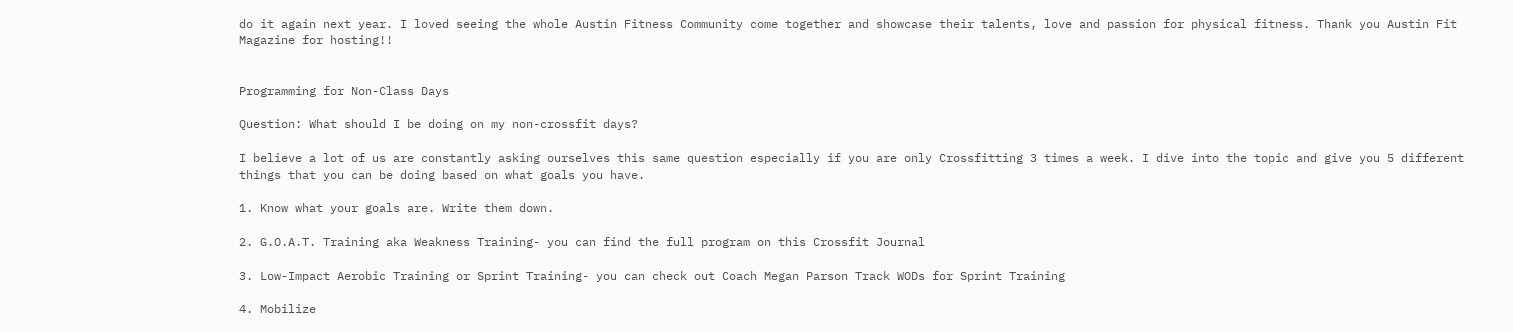do it again next year. I loved seeing the whole Austin Fitness Community come together and showcase their talents, love and passion for physical fitness. Thank you Austin Fit Magazine for hosting!!


Programming for Non-Class Days

Question: What should I be doing on my non-crossfit days?

I believe a lot of us are constantly asking ourselves this same question especially if you are only Crossfitting 3 times a week. I dive into the topic and give you 5 different things that you can be doing based on what goals you have.

1. Know what your goals are. Write them down.

2. G.O.A.T. Training aka Weakness Training- you can find the full program on this Crossfit Journal

3. Low-Impact Aerobic Training or Sprint Training- you can check out Coach Megan Parson Track WODs for Sprint Training

4. Mobilize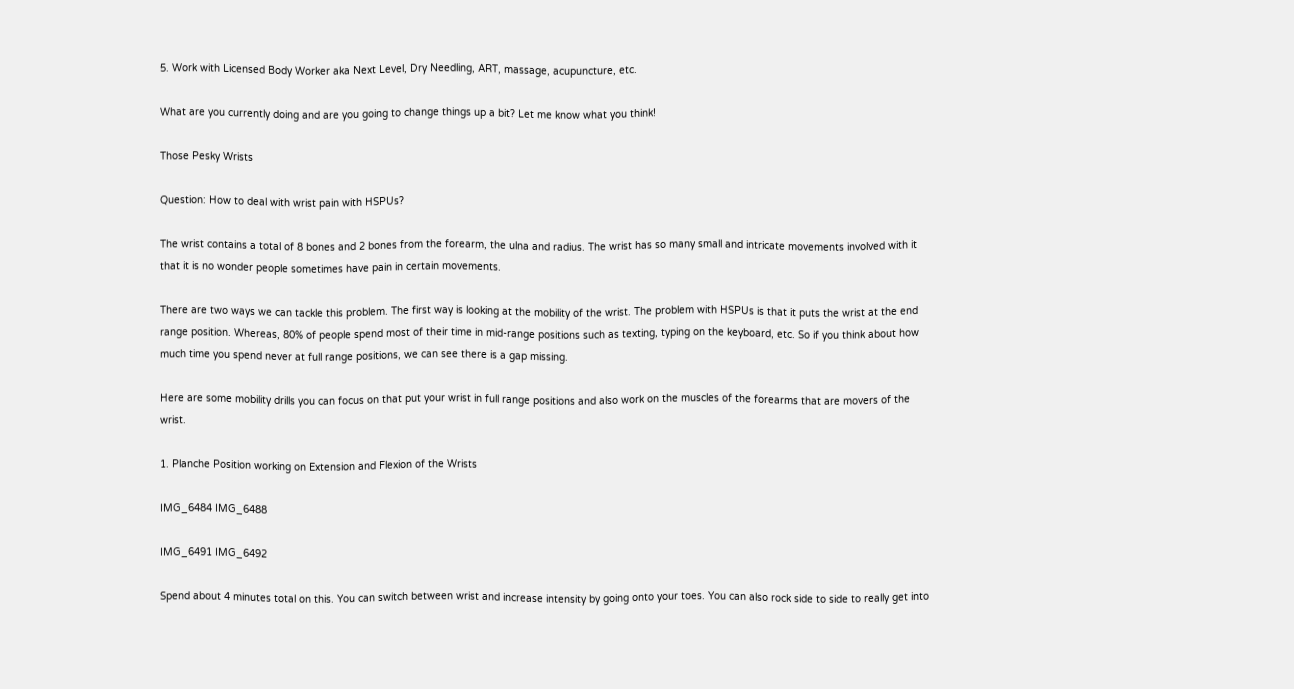5. Work with Licensed Body Worker aka Next Level, Dry Needling, ART, massage, acupuncture, etc.

What are you currently doing and are you going to change things up a bit? Let me know what you think!

Those Pesky Wrists

Question: How to deal with wrist pain with HSPUs?

The wrist contains a total of 8 bones and 2 bones from the forearm, the ulna and radius. The wrist has so many small and intricate movements involved with it that it is no wonder people sometimes have pain in certain movements.

There are two ways we can tackle this problem. The first way is looking at the mobility of the wrist. The problem with HSPUs is that it puts the wrist at the end range position. Whereas, 80% of people spend most of their time in mid-range positions such as texting, typing on the keyboard, etc. So if you think about how much time you spend never at full range positions, we can see there is a gap missing.

Here are some mobility drills you can focus on that put your wrist in full range positions and also work on the muscles of the forearms that are movers of the wrist.

1. Planche Position working on Extension and Flexion of the Wrists

IMG_6484 IMG_6488

IMG_6491 IMG_6492

Spend about 4 minutes total on this. You can switch between wrist and increase intensity by going onto your toes. You can also rock side to side to really get into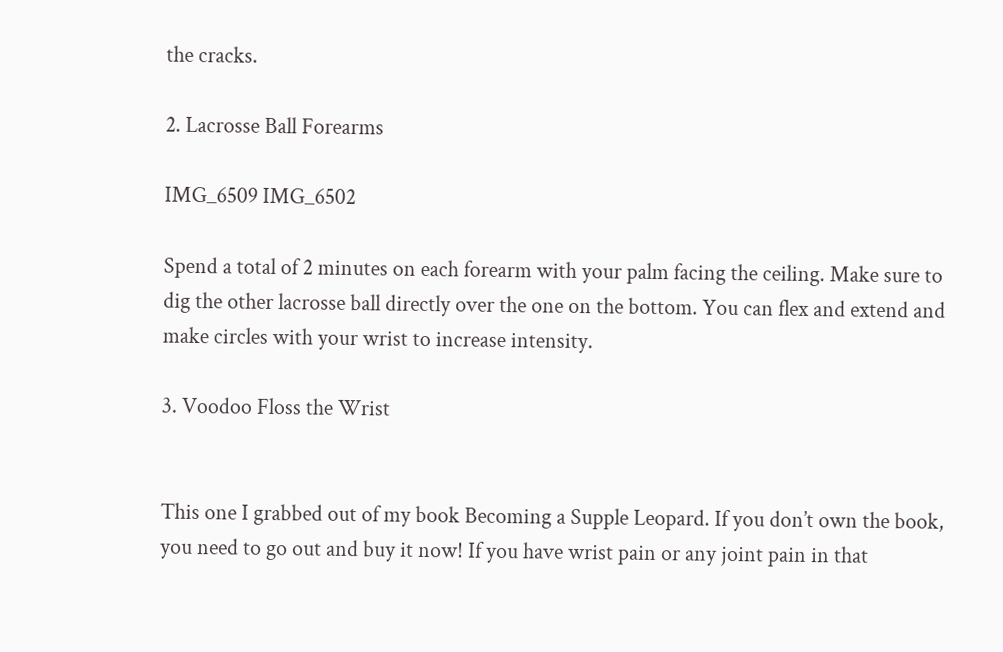the cracks.

2. Lacrosse Ball Forearms

IMG_6509 IMG_6502

Spend a total of 2 minutes on each forearm with your palm facing the ceiling. Make sure to dig the other lacrosse ball directly over the one on the bottom. You can flex and extend and make circles with your wrist to increase intensity.

3. Voodoo Floss the Wrist


This one I grabbed out of my book Becoming a Supple Leopard. If you don’t own the book, you need to go out and buy it now! If you have wrist pain or any joint pain in that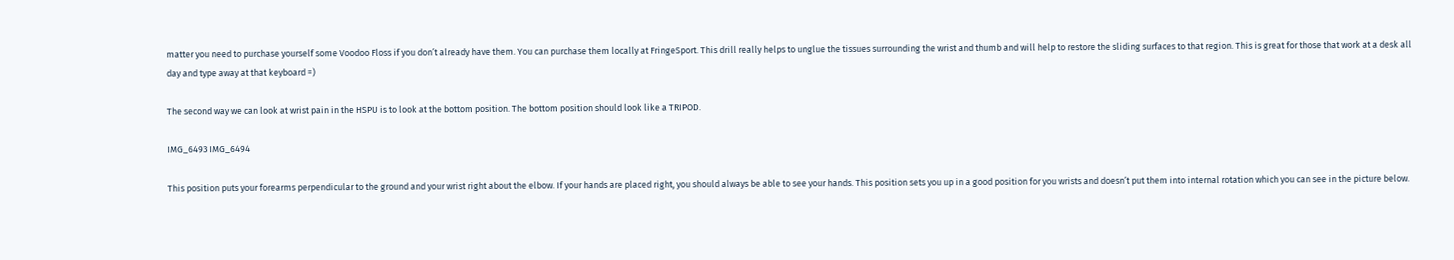matter you need to purchase yourself some Voodoo Floss if you don’t already have them. You can purchase them locally at FringeSport. This drill really helps to unglue the tissues surrounding the wrist and thumb and will help to restore the sliding surfaces to that region. This is great for those that work at a desk all day and type away at that keyboard =)

The second way we can look at wrist pain in the HSPU is to look at the bottom position. The bottom position should look like a TRIPOD.

IMG_6493 IMG_6494

This position puts your forearms perpendicular to the ground and your wrist right about the elbow. If your hands are placed right, you should always be able to see your hands. This position sets you up in a good position for you wrists and doesn’t put them into internal rotation which you can see in the picture below.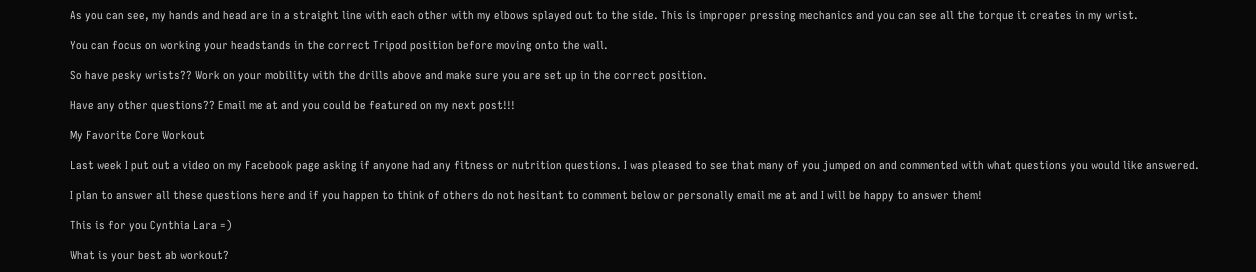As you can see, my hands and head are in a straight line with each other with my elbows splayed out to the side. This is improper pressing mechanics and you can see all the torque it creates in my wrist.

You can focus on working your headstands in the correct Tripod position before moving onto the wall.

So have pesky wrists?? Work on your mobility with the drills above and make sure you are set up in the correct position.

Have any other questions?? Email me at and you could be featured on my next post!!!

My Favorite Core Workout

Last week I put out a video on my Facebook page asking if anyone had any fitness or nutrition questions. I was pleased to see that many of you jumped on and commented with what questions you would like answered.

I plan to answer all these questions here and if you happen to think of others do not hesitant to comment below or personally email me at and I will be happy to answer them!

This is for you Cynthia Lara =)

What is your best ab workout?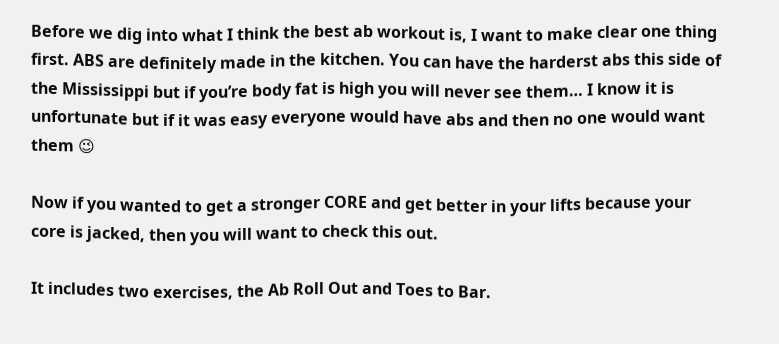Before we dig into what I think the best ab workout is, I want to make clear one thing first. ABS are definitely made in the kitchen. You can have the harderst abs this side of the Mississippi but if you’re body fat is high you will never see them… I know it is unfortunate but if it was easy everyone would have abs and then no one would want them 😉

Now if you wanted to get a stronger CORE and get better in your lifts because your core is jacked, then you will want to check this out.

It includes two exercises, the Ab Roll Out and Toes to Bar.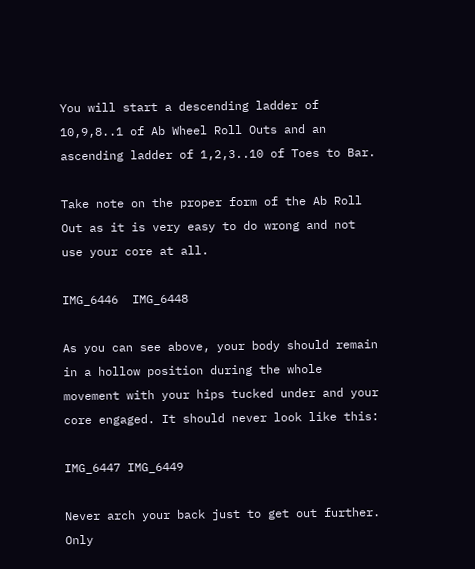You will start a descending ladder of 10,9,8..1 of Ab Wheel Roll Outs and an ascending ladder of 1,2,3..10 of Toes to Bar.

Take note on the proper form of the Ab Roll Out as it is very easy to do wrong and not use your core at all.

IMG_6446  IMG_6448

As you can see above, your body should remain in a hollow position during the whole movement with your hips tucked under and your core engaged. It should never look like this:

IMG_6447 IMG_6449

Never arch your back just to get out further. Only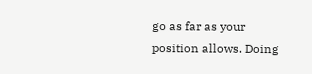go as far as your position allows. Doing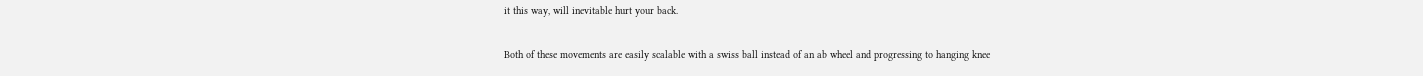it this way, will inevitable hurt your back.

Both of these movements are easily scalable with a swiss ball instead of an ab wheel and progressing to hanging knee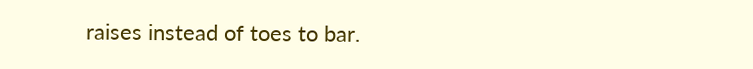raises instead of toes to bar.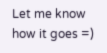Let me know how it goes =)